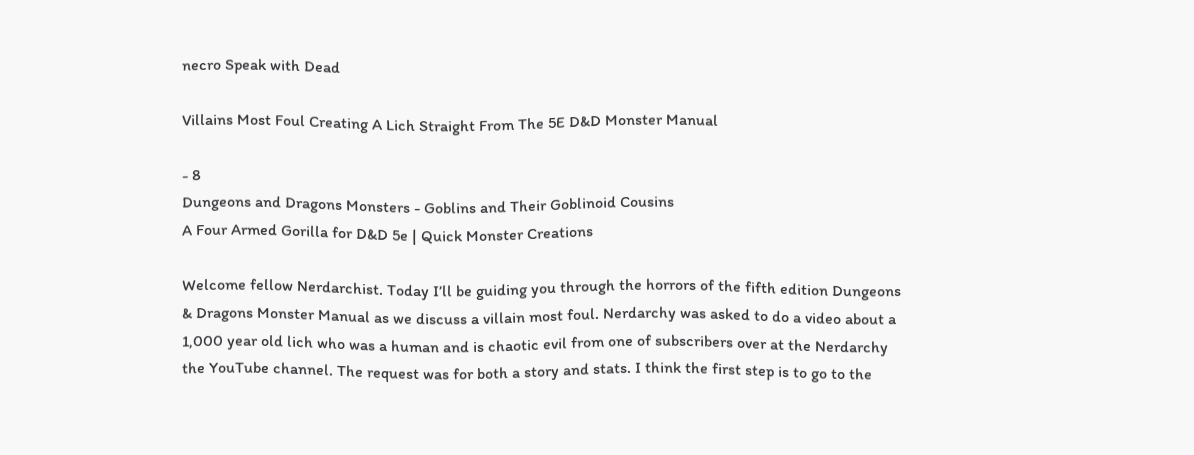necro Speak with Dead

Villains Most Foul Creating A Lich Straight From The 5E D&D Monster Manual

- 8
Dungeons and Dragons Monsters - Goblins and Their Goblinoid Cousins
A Four Armed Gorilla for D&D 5e | Quick Monster Creations

Welcome fellow Nerdarchist. Today I’ll be guiding you through the horrors of the fifth edition Dungeons & Dragons Monster Manual as we discuss a villain most foul. Nerdarchy was asked to do a video about a 1,000 year old lich who was a human and is chaotic evil from one of subscribers over at the Nerdarchy the YouTube channel. The request was for both a story and stats. I think the first step is to go to the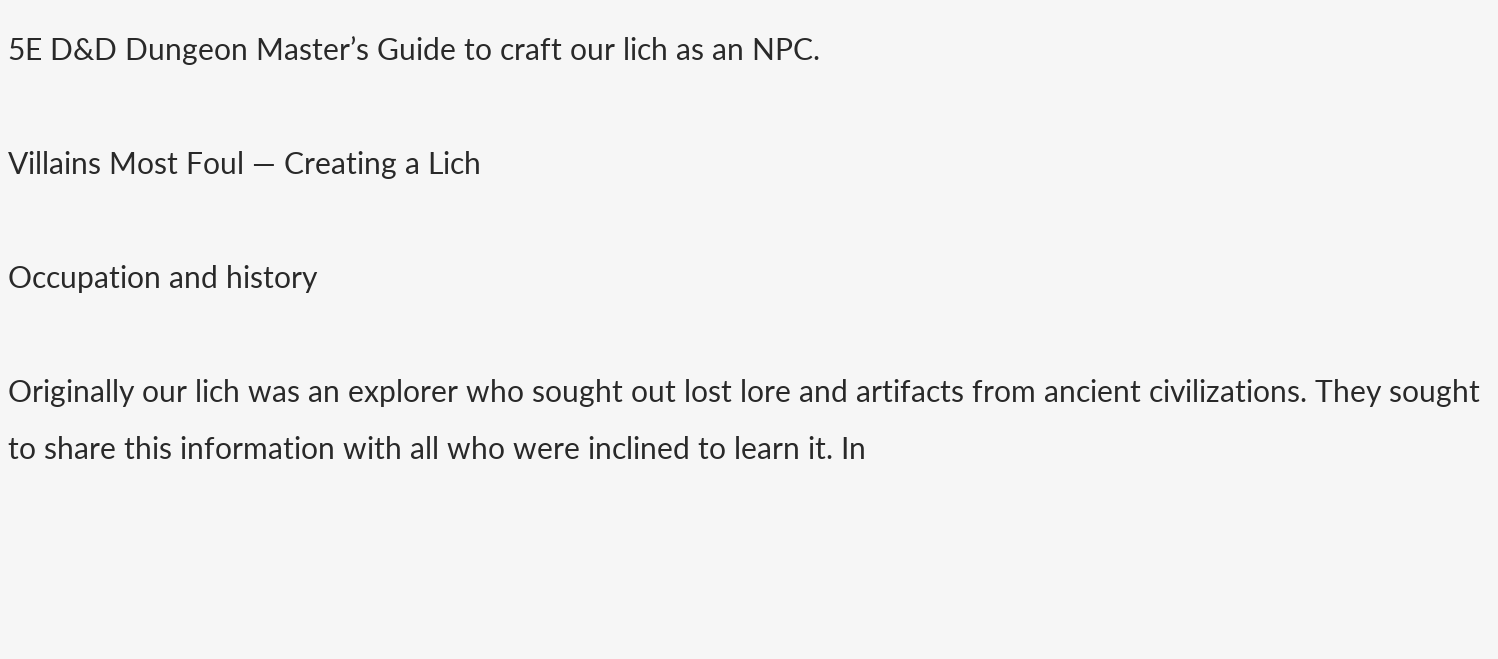5E D&D Dungeon Master’s Guide to craft our lich as an NPC.

Villains Most Foul — Creating a Lich

Occupation and history

Originally our lich was an explorer who sought out lost lore and artifacts from ancient civilizations. They sought to share this information with all who were inclined to learn it. In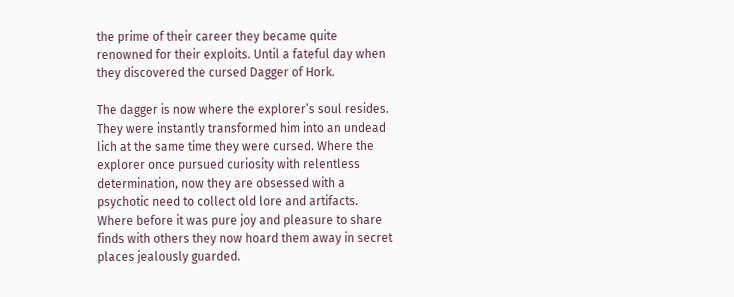the prime of their career they became quite renowned for their exploits. Until a fateful day when they discovered the cursed Dagger of Hork.

The dagger is now where the explorer’s soul resides. They were instantly transformed him into an undead lich at the same time they were cursed. Where the explorer once pursued curiosity with relentless determination, now they are obsessed with a psychotic need to collect old lore and artifacts. Where before it was pure joy and pleasure to share finds with others they now hoard them away in secret places jealously guarded.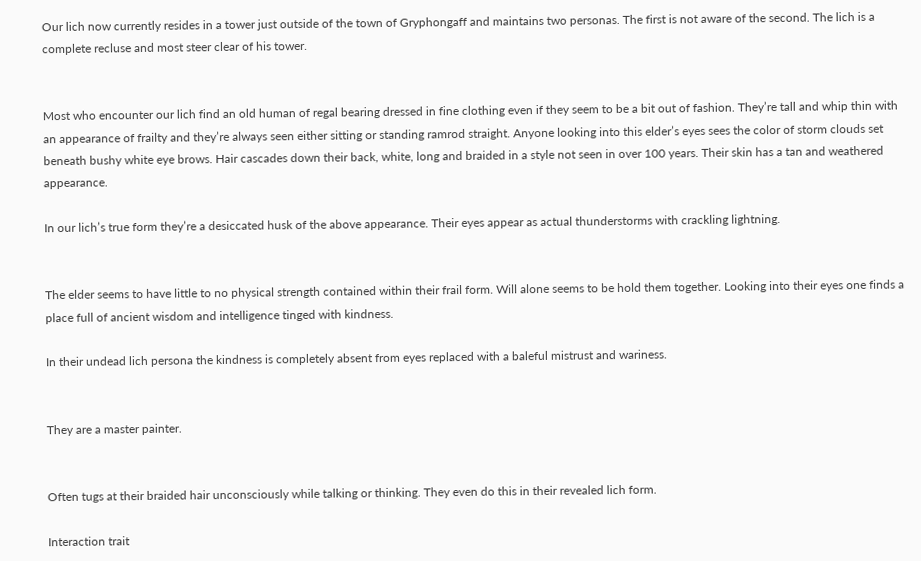Our lich now currently resides in a tower just outside of the town of Gryphongaff and maintains two personas. The first is not aware of the second. The lich is a complete recluse and most steer clear of his tower.


Most who encounter our lich find an old human of regal bearing dressed in fine clothing even if they seem to be a bit out of fashion. They’re tall and whip thin with an appearance of frailty and they’re always seen either sitting or standing ramrod straight. Anyone looking into this elder’s eyes sees the color of storm clouds set beneath bushy white eye brows. Hair cascades down their back, white, long and braided in a style not seen in over 100 years. Their skin has a tan and weathered appearance.

In our lich’s true form they’re a desiccated husk of the above appearance. Their eyes appear as actual thunderstorms with crackling lightning.


The elder seems to have little to no physical strength contained within their frail form. Will alone seems to be hold them together. Looking into their eyes one finds a place full of ancient wisdom and intelligence tinged with kindness.

In their undead lich persona the kindness is completely absent from eyes replaced with a baleful mistrust and wariness.


They are a master painter.


Often tugs at their braided hair unconsciously while talking or thinking. They even do this in their revealed lich form.

Interaction trait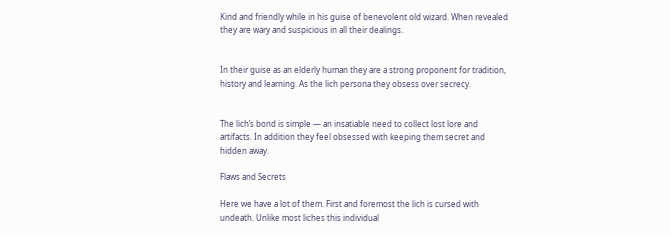Kind and friendly while in his guise of benevolent old wizard. When revealed they are wary and suspicious in all their dealings.


In their guise as an elderly human they are a strong proponent for tradition, history and learning. As the lich persona they obsess over secrecy.


The lich’s bond is simple — an insatiable need to collect lost lore and artifacts. In addition they feel obsessed with keeping them secret and hidden away.

Flaws and Secrets

Here we have a lot of them. First and foremost the lich is cursed with undeath. Unlike most liches this individual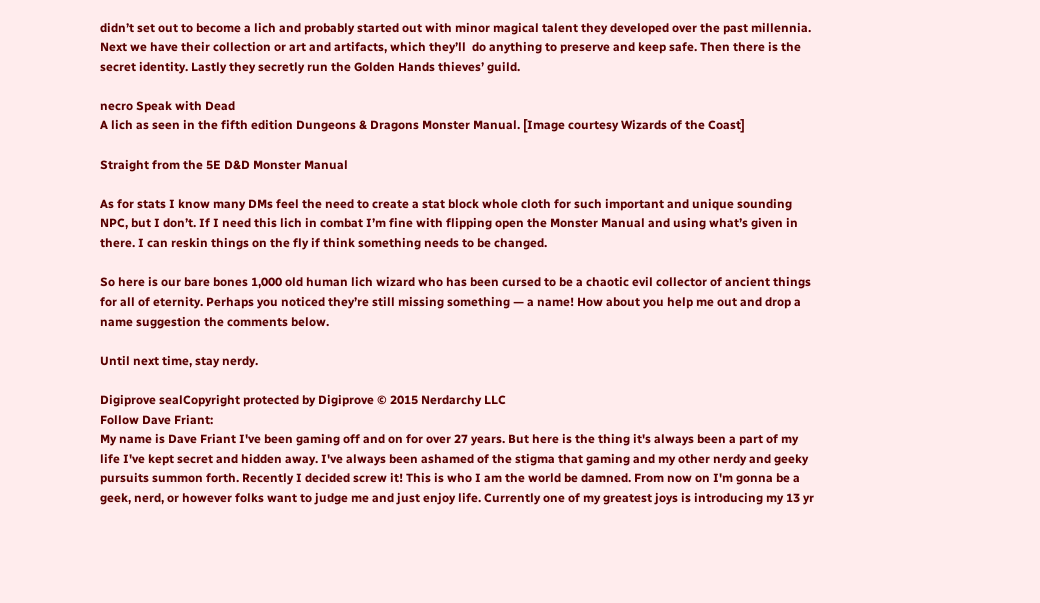didn’t set out to become a lich and probably started out with minor magical talent they developed over the past millennia. Next we have their collection or art and artifacts, which they’ll  do anything to preserve and keep safe. Then there is the secret identity. Lastly they secretly run the Golden Hands thieves’ guild.

necro Speak with Dead
A lich as seen in the fifth edition Dungeons & Dragons Monster Manual. [Image courtesy Wizards of the Coast]

Straight from the 5E D&D Monster Manual

As for stats I know many DMs feel the need to create a stat block whole cloth for such important and unique sounding NPC, but I don’t. If I need this lich in combat I’m fine with flipping open the Monster Manual and using what’s given in there. I can reskin things on the fly if think something needs to be changed.

So here is our bare bones 1,000 old human lich wizard who has been cursed to be a chaotic evil collector of ancient things for all of eternity. Perhaps you noticed they’re still missing something — a name! How about you help me out and drop a name suggestion the comments below.

Until next time, stay nerdy.

Digiprove sealCopyright protected by Digiprove © 2015 Nerdarchy LLC
Follow Dave Friant:
My name is Dave Friant I've been gaming off and on for over 27 years. But here is the thing it's always been a part of my life I've kept secret and hidden away. I've always been ashamed of the stigma that gaming and my other nerdy and geeky pursuits summon forth. Recently I decided screw it! This is who I am the world be damned. From now on I'm gonna be a geek, nerd, or however folks want to judge me and just enjoy life. Currently one of my greatest joys is introducing my 13 yr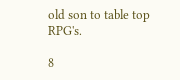old son to table top RPG's.

8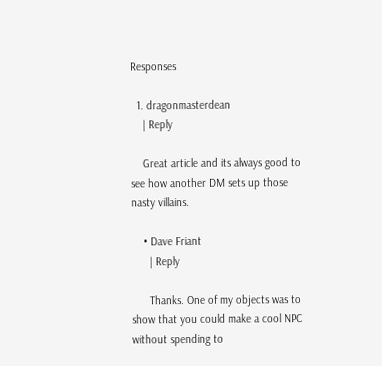Responses

  1. dragonmasterdean
    | Reply

    Great article and its always good to see how another DM sets up those nasty villains.

    • Dave Friant
      | Reply

      Thanks. One of my objects was to show that you could make a cool NPC without spending to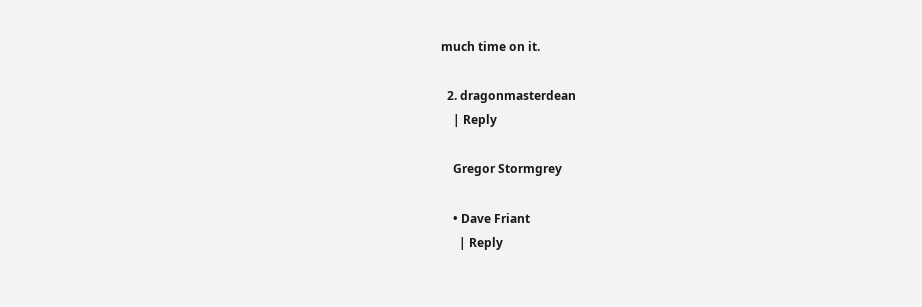much time on it.

  2. dragonmasterdean
    | Reply

    Gregor Stormgrey

    • Dave Friant
      | Reply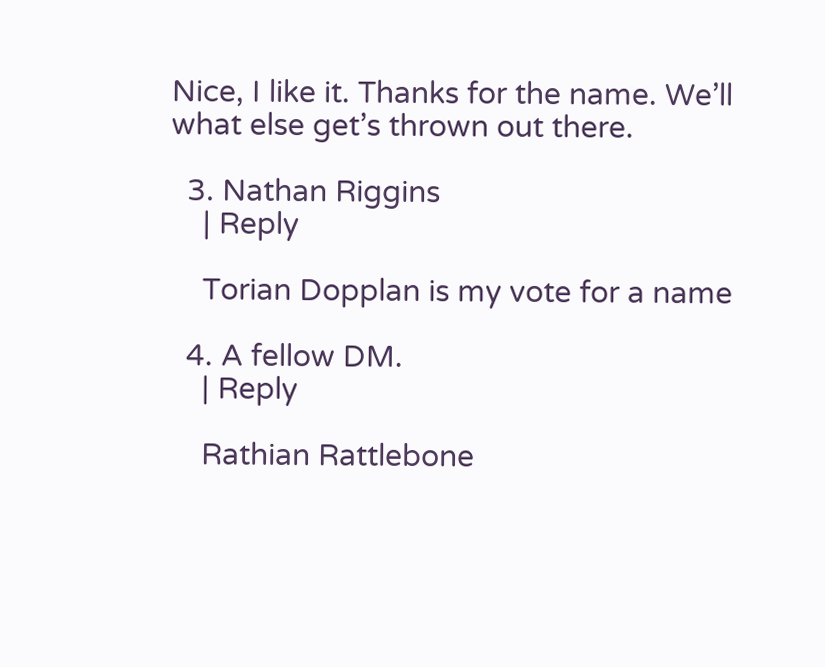Nice, I like it. Thanks for the name. We’ll what else get’s thrown out there.

  3. Nathan Riggins
    | Reply

    Torian Dopplan is my vote for a name

  4. A fellow DM.
    | Reply

    Rathian Rattlebone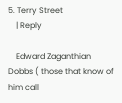5. Terry Street
    | Reply

    Edward Zaganthian Dobbs ( those that know of him call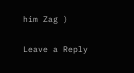him Zag )

Leave a Reply